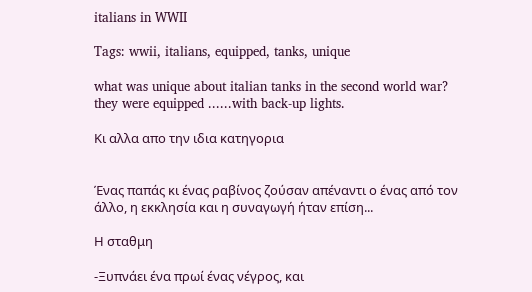italians in WWII

Tags: wwii, italians, equipped, tanks, unique

what was unique about italian tanks in the second world war?
they were equipped ......with back-up lights.

Κι αλλα απο την ιδια κατηγορια


Ένας παπάς κι ένας ραβίνος ζούσαν απέναντι ο ένας από τον άλλο, η εκκλησία και η συναγωγή ήταν επίση...

Η σταθμη

-Ξυπνάει ένα πρωί ένας νέγρος, και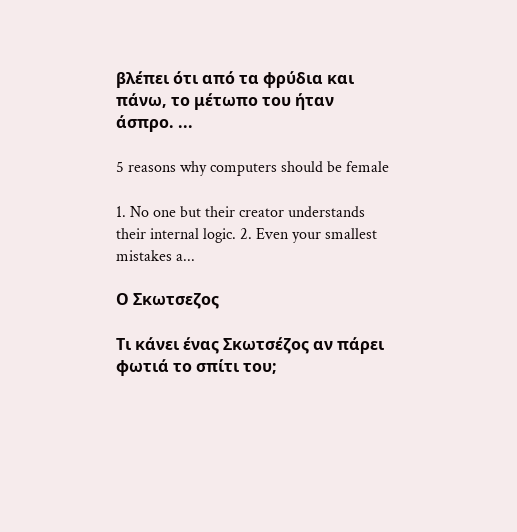βλέπει ότι από τα φρύδια και πάνω, το μέτωπο του ήταν άσπρο. ...

5 reasons why computers should be female

1. No one but their creator understands their internal logic. 2. Even your smallest mistakes a...

Ο Σκωτσεζος

Τι κάνει ένας Σκωτσέζος αν πάρει φωτιά το σπίτι του;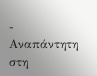- Αναπάντητη στη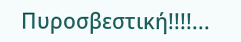Πυροσβεστική!!!!...